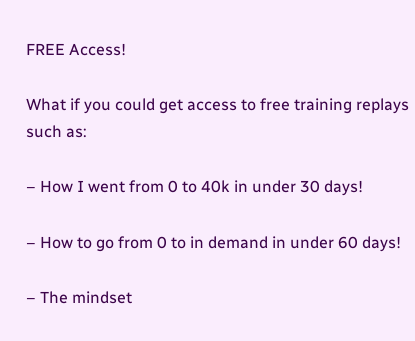FREE Access!

What if you could get access to free training replays such as:

– How I went from 0 to 40k in under 30 days!

– How to go from 0 to in demand in under 60 days!

– The mindset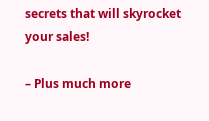secrets that will skyrocket your sales!

– Plus much more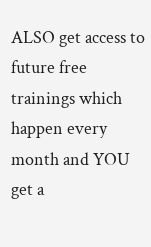ALSO get access to future free trainings which happen every month and YOU get a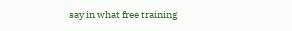say in what free training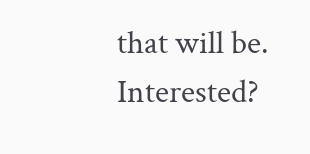that will be. Interested?